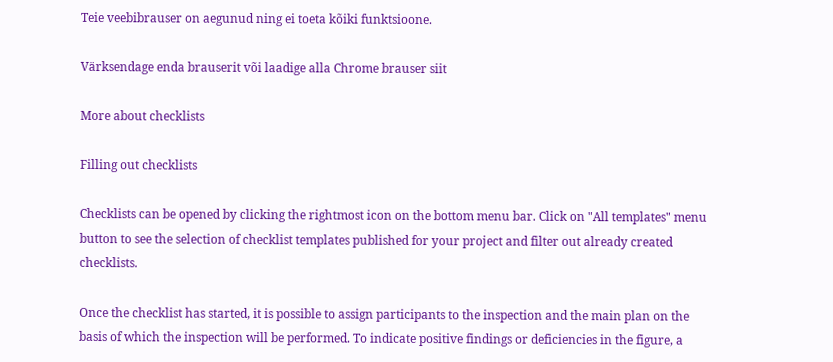Teie veebibrauser on aegunud ning ei toeta kõiki funktsioone.

Värksendage enda brauserit või laadige alla Chrome brauser siit

More about checklists

Filling out checklists

Checklists can be opened by clicking the rightmost icon on the bottom menu bar. Click on "All templates" menu button to see the selection of checklist templates published for your project and filter out already created checklists.

Once the checklist has started, it is possible to assign participants to the inspection and the main plan on the basis of which the inspection will be performed. To indicate positive findings or deficiencies in the figure, a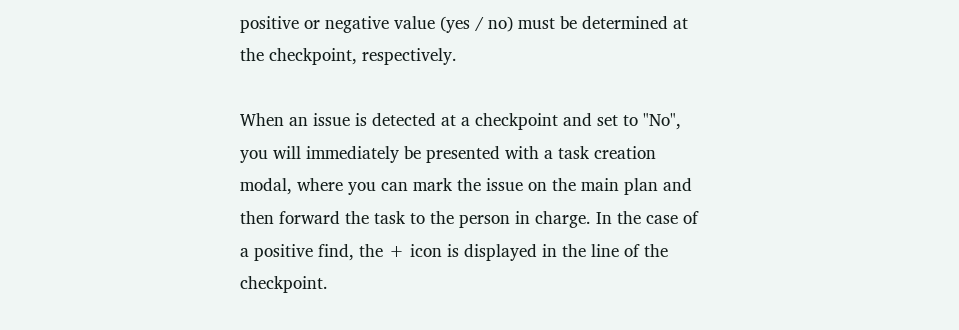positive or negative value (yes / no) must be determined at the checkpoint, respectively.

When an issue is detected at a checkpoint and set to "No", you will immediately be presented with a task creation modal, where you can mark the issue on the main plan and then forward the task to the person in charge. In the case of a positive find, the + icon is displayed in the line of the checkpoint.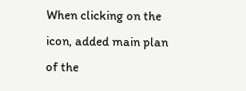When clicking on the icon, added main plan of the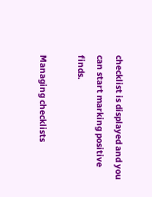checklist is displayed and you can start marking positive finds.

Managing checklists